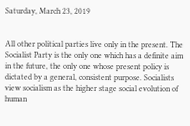Saturday, March 23, 2019


All other political parties live only in the present. The Socialist Party is the only one which has a definite aim in the future, the only one whose present policy is dictated by a general, consistent purpose. Socialists view socialism as the higher stage social evolution of human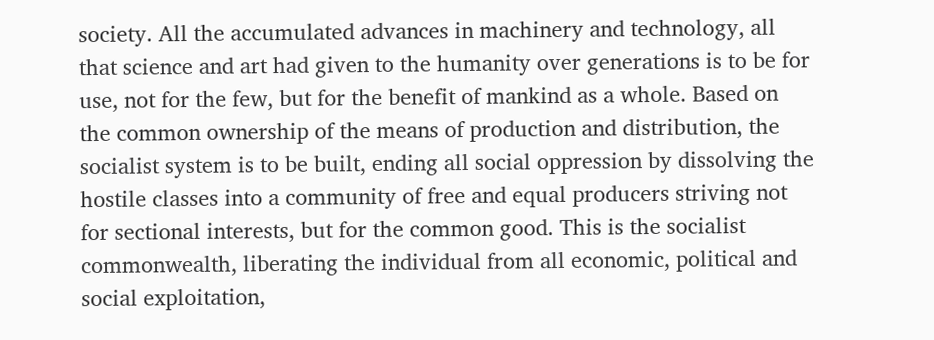society. All the accumulated advances in machinery and technology, all that science and art had given to the humanity over generations is to be for use, not for the few, but for the benefit of mankind as a whole. Based on the common ownership of the means of production and distribution, the socialist system is to be built, ending all social oppression by dissolving the hostile classes into a community of free and equal producers striving not for sectional interests, but for the common good. This is the socialist commonwealth, liberating the individual from all economic, political and social exploitation,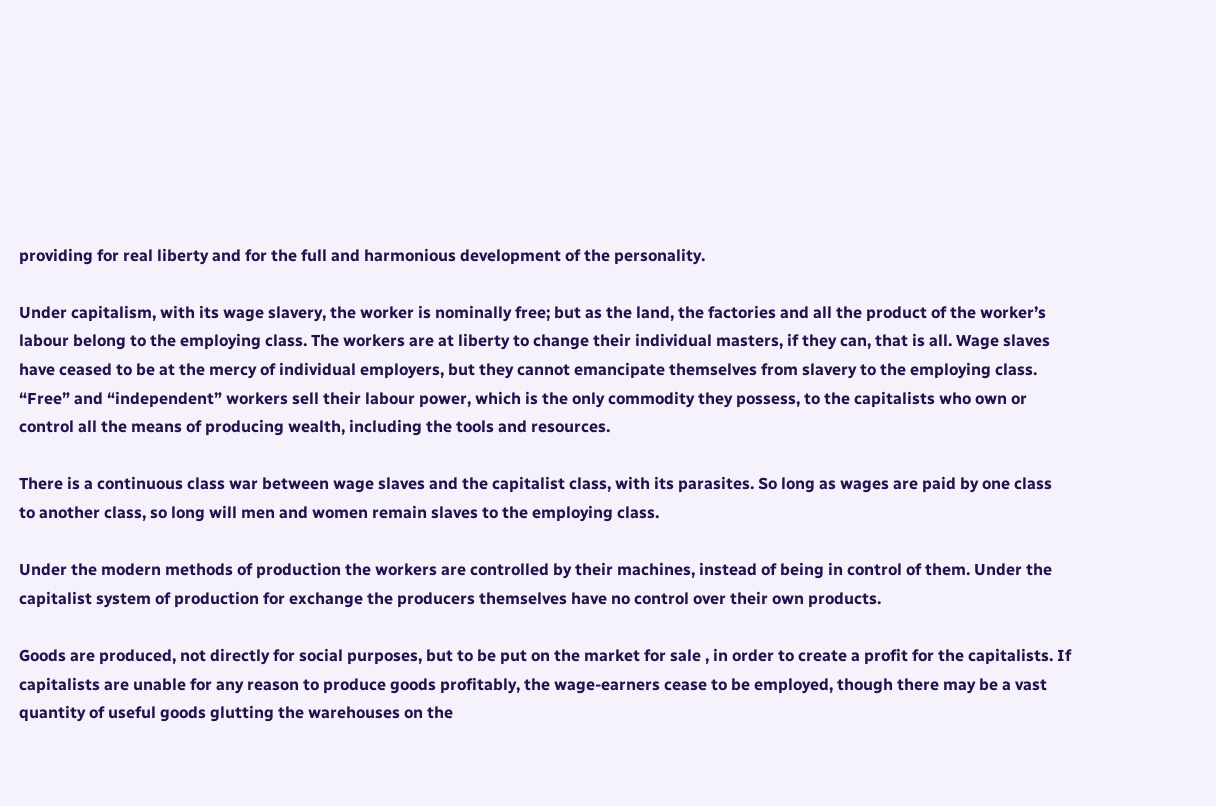providing for real liberty and for the full and harmonious development of the personality.

Under capitalism, with its wage slavery, the worker is nominally free; but as the land, the factories and all the product of the worker’s labour belong to the employing class. The workers are at liberty to change their individual masters, if they can, that is all. Wage slaves have ceased to be at the mercy of individual employers, but they cannot emancipate themselves from slavery to the employing class. “Free” and “independent” workers sell their labour power, which is the only commodity they possess, to the capitalists who own or control all the means of producing wealth, including the tools and resources.

There is a continuous class war between wage slaves and the capitalist class, with its parasites. So long as wages are paid by one class to another class, so long will men and women remain slaves to the employing class.

Under the modern methods of production the workers are controlled by their machines, instead of being in control of them. Under the capitalist system of production for exchange the producers themselves have no control over their own products.

Goods are produced, not directly for social purposes, but to be put on the market for sale , in order to create a profit for the capitalists. If capitalists are unable for any reason to produce goods profitably, the wage-earners cease to be employed, though there may be a vast quantity of useful goods glutting the warehouses on the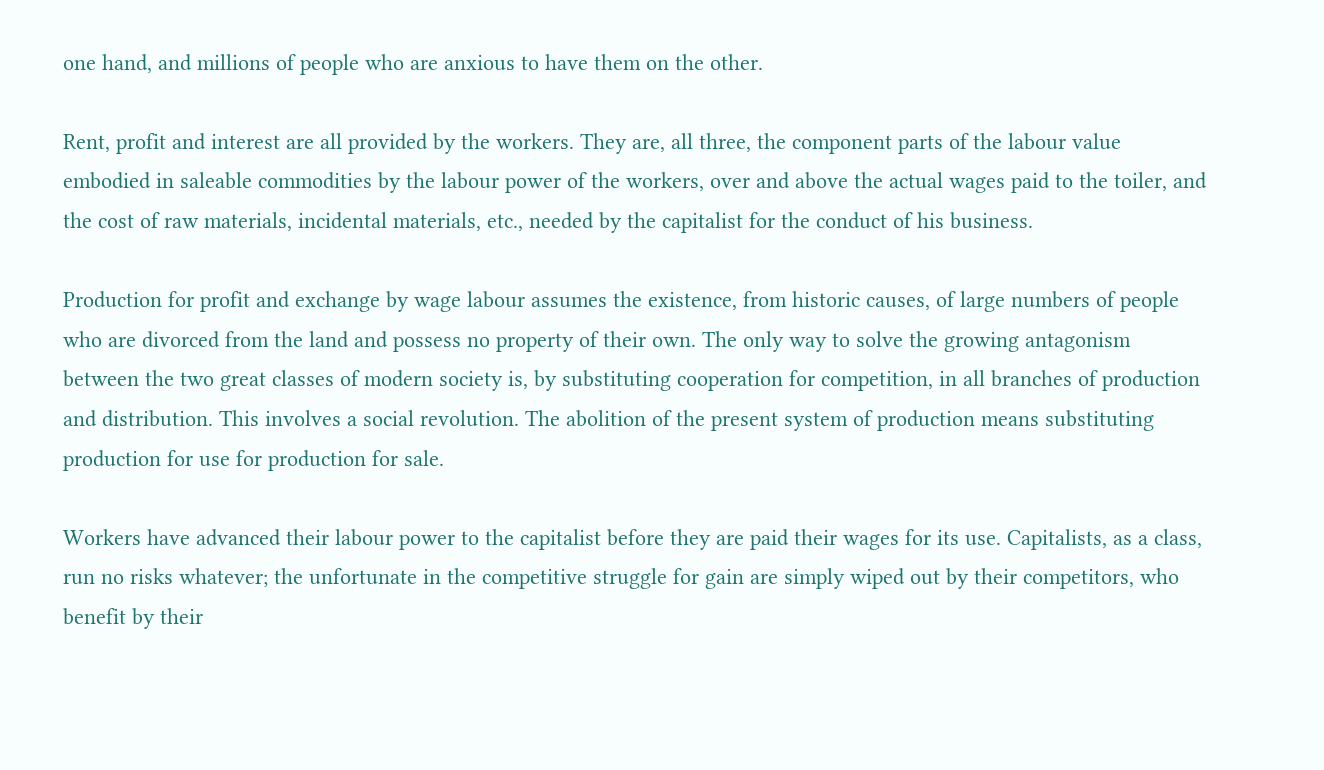one hand, and millions of people who are anxious to have them on the other.

Rent, profit and interest are all provided by the workers. They are, all three, the component parts of the labour value embodied in saleable commodities by the labour power of the workers, over and above the actual wages paid to the toiler, and the cost of raw materials, incidental materials, etc., needed by the capitalist for the conduct of his business.

Production for profit and exchange by wage labour assumes the existence, from historic causes, of large numbers of people who are divorced from the land and possess no property of their own. The only way to solve the growing antagonism between the two great classes of modern society is, by substituting cooperation for competition, in all branches of production and distribution. This involves a social revolution. The abolition of the present system of production means substituting production for use for production for sale.

Workers have advanced their labour power to the capitalist before they are paid their wages for its use. Capitalists, as a class, run no risks whatever; the unfortunate in the competitive struggle for gain are simply wiped out by their competitors, who benefit by their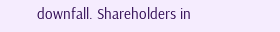downfall. Shareholders in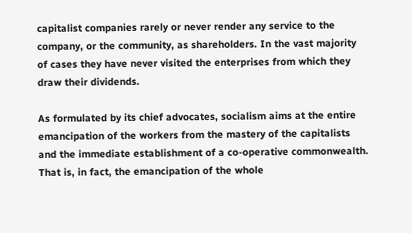capitalist companies rarely or never render any service to the company, or the community, as shareholders. In the vast majority of cases they have never visited the enterprises from which they draw their dividends.

As formulated by its chief advocates, socialism aims at the entire emancipation of the workers from the mastery of the capitalists and the immediate establishment of a co-operative commonwealth. That is, in fact, the emancipation of the whole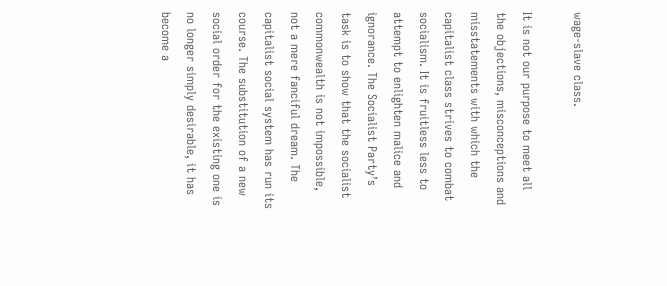wage-slave class.

It is not our purpose to meet all the objections, misconceptions and
misstatements with which the capitalist class strives to combat socialism. It is fruitless less to attempt to enlighten malice and ignorance. The Socialist Party’s task is to show that the socialist commonwealth is not impossible, not a mere fanciful dream. The capitalist social system has run its course. The substitution of a new social order for the existing one is no longer simply desirable, it has become a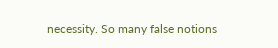necessity. So many false notions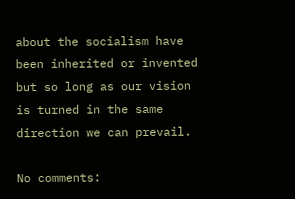about the socialism have been inherited or invented but so long as our vision is turned in the same direction we can prevail.

No comments: